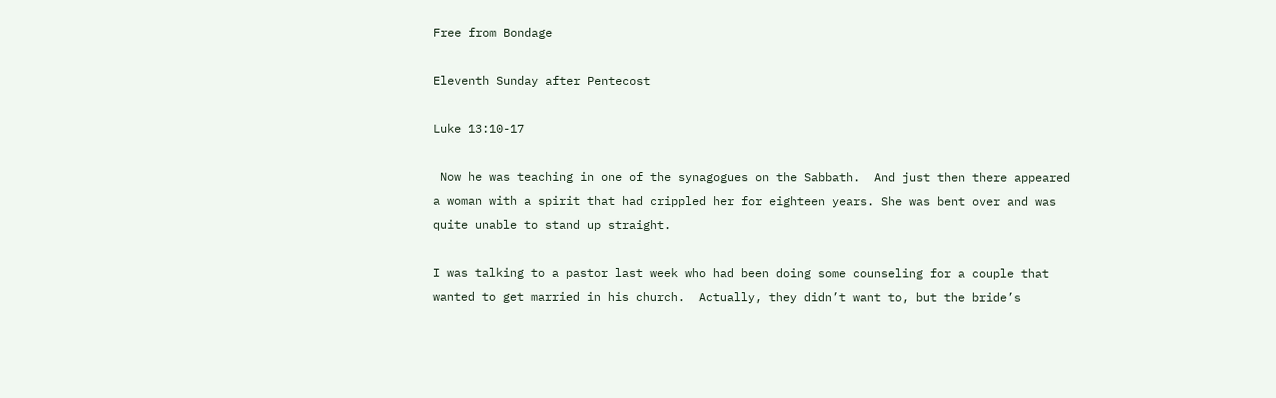Free from Bondage

Eleventh Sunday after Pentecost

Luke 13:10-17

 Now he was teaching in one of the synagogues on the Sabbath.  And just then there appeared a woman with a spirit that had crippled her for eighteen years. She was bent over and was quite unable to stand up straight.

I was talking to a pastor last week who had been doing some counseling for a couple that wanted to get married in his church.  Actually, they didn’t want to, but the bride’s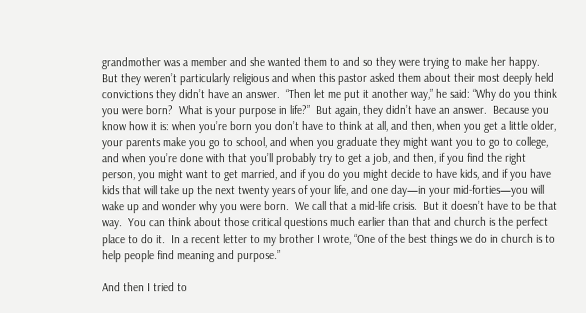grandmother was a member and she wanted them to and so they were trying to make her happy.  But they weren’t particularly religious and when this pastor asked them about their most deeply held convictions they didn’t have an answer.  “Then let me put it another way,” he said: “Why do you think you were born?  What is your purpose in life?”  But again, they didn’t have an answer.  Because you know how it is: when you’re born you don’t have to think at all, and then, when you get a little older, your parents make you go to school, and when you graduate they might want you to go to college, and when you’re done with that you’ll probably try to get a job, and then, if you find the right person, you might want to get married, and if you do you might decide to have kids, and if you have kids that will take up the next twenty years of your life, and one day—in your mid-forties—you will wake up and wonder why you were born.  We call that a mid-life crisis.  But it doesn’t have to be that way.  You can think about those critical questions much earlier than that and church is the perfect place to do it.  In a recent letter to my brother I wrote, “One of the best things we do in church is to help people find meaning and purpose.”

And then I tried to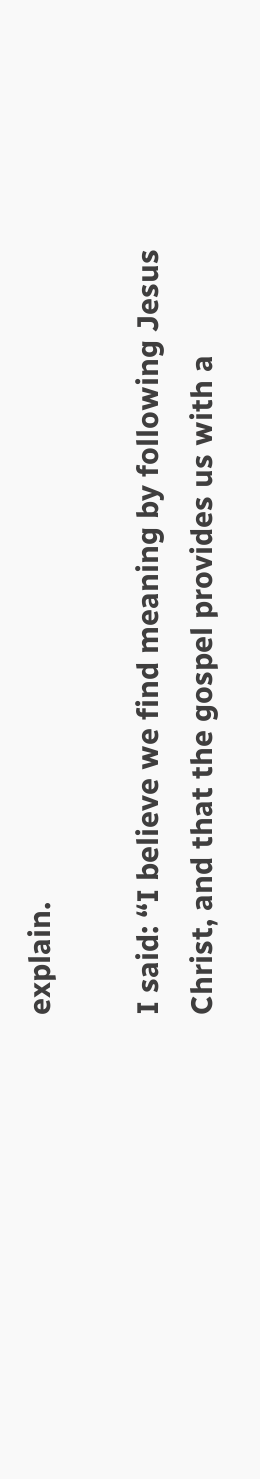explain.

I said: “I believe we find meaning by following Jesus Christ, and that the gospel provides us with a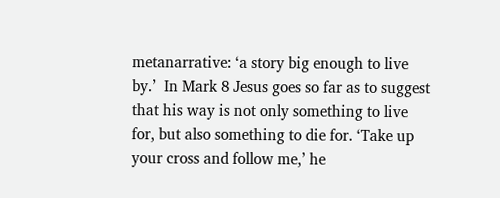metanarrative: ‘a story big enough to live by.’  In Mark 8 Jesus goes so far as to suggest that his way is not only something to live for, but also something to die for. ‘Take up your cross and follow me,’ he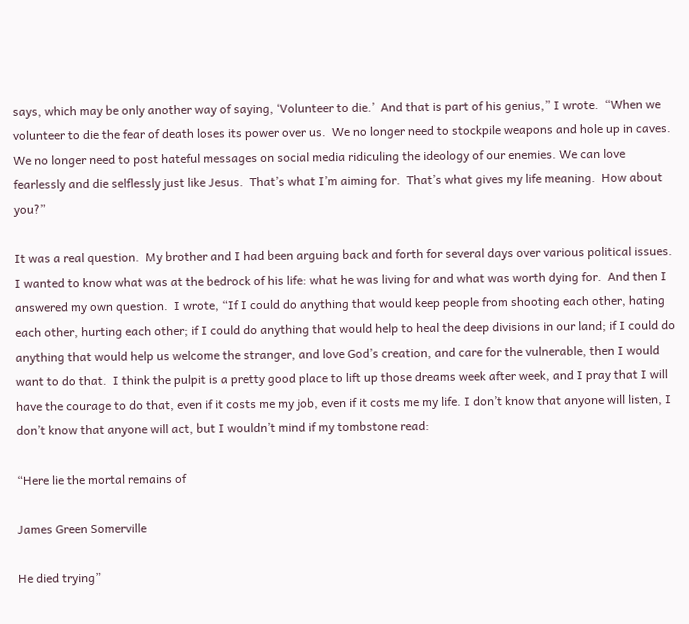says, which may be only another way of saying, ‘Volunteer to die.’  And that is part of his genius,” I wrote.  “When we volunteer to die the fear of death loses its power over us.  We no longer need to stockpile weapons and hole up in caves. We no longer need to post hateful messages on social media ridiculing the ideology of our enemies. We can love fearlessly and die selflessly just like Jesus.  That’s what I’m aiming for.  That’s what gives my life meaning.  How about you?”

It was a real question.  My brother and I had been arguing back and forth for several days over various political issues.  I wanted to know what was at the bedrock of his life: what he was living for and what was worth dying for.  And then I answered my own question.  I wrote, “If I could do anything that would keep people from shooting each other, hating each other, hurting each other; if I could do anything that would help to heal the deep divisions in our land; if I could do anything that would help us welcome the stranger, and love God’s creation, and care for the vulnerable, then I would want to do that.  I think the pulpit is a pretty good place to lift up those dreams week after week, and I pray that I will have the courage to do that, even if it costs me my job, even if it costs me my life. I don’t know that anyone will listen, I don’t know that anyone will act, but I wouldn’t mind if my tombstone read:

“Here lie the mortal remains of

James Green Somerville

He died trying”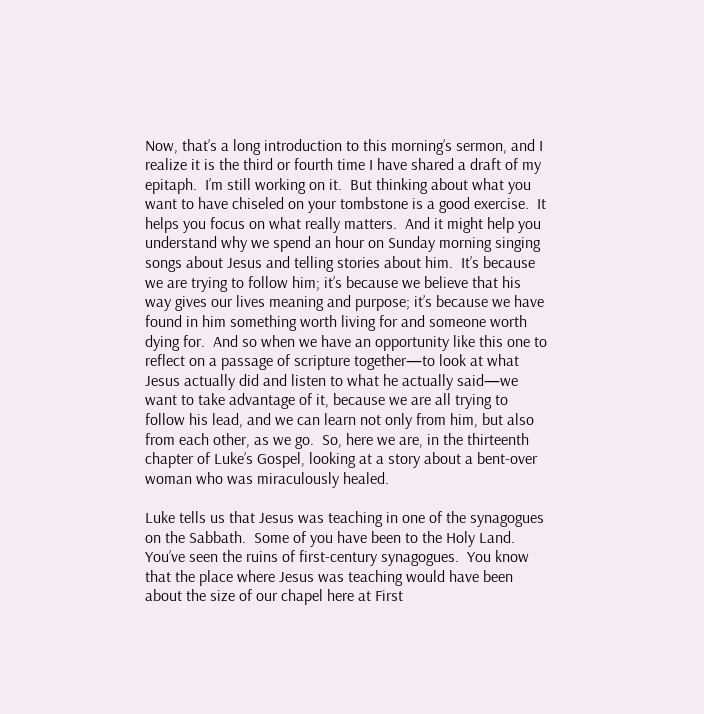Now, that’s a long introduction to this morning’s sermon, and I realize it is the third or fourth time I have shared a draft of my epitaph.  I’m still working on it.  But thinking about what you want to have chiseled on your tombstone is a good exercise.  It helps you focus on what really matters.  And it might help you understand why we spend an hour on Sunday morning singing songs about Jesus and telling stories about him.  It’s because we are trying to follow him; it’s because we believe that his way gives our lives meaning and purpose; it’s because we have found in him something worth living for and someone worth dying for.  And so when we have an opportunity like this one to reflect on a passage of scripture together—to look at what Jesus actually did and listen to what he actually said—we want to take advantage of it, because we are all trying to follow his lead, and we can learn not only from him, but also from each other, as we go.  So, here we are, in the thirteenth chapter of Luke’s Gospel, looking at a story about a bent-over woman who was miraculously healed.

Luke tells us that Jesus was teaching in one of the synagogues on the Sabbath.  Some of you have been to the Holy Land.  You’ve seen the ruins of first-century synagogues.  You know that the place where Jesus was teaching would have been about the size of our chapel here at First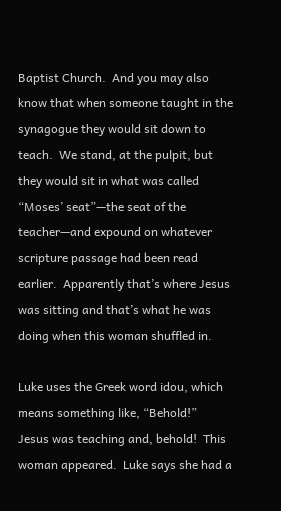Baptist Church.  And you may also know that when someone taught in the synagogue they would sit down to teach.  We stand, at the pulpit, but they would sit in what was called “Moses’ seat”—the seat of the teacher—and expound on whatever scripture passage had been read earlier.  Apparently that’s where Jesus was sitting and that’s what he was doing when this woman shuffled in.

Luke uses the Greek word idou, which means something like, “Behold!”  Jesus was teaching and, behold!  This woman appeared.  Luke says she had a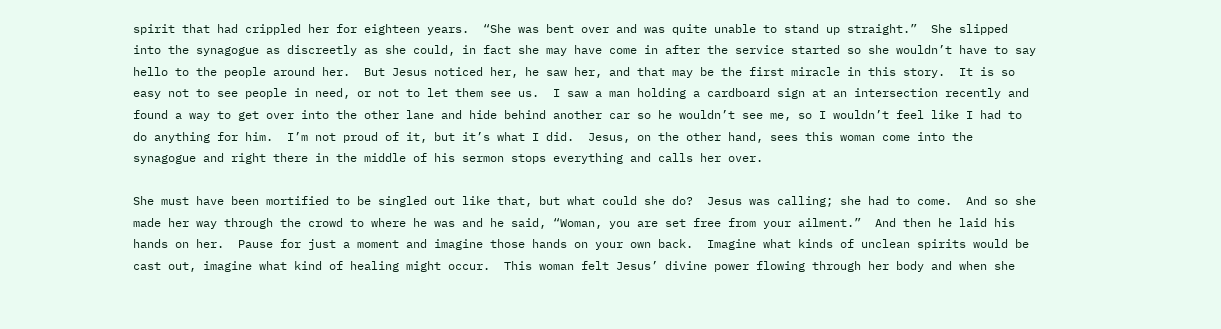spirit that had crippled her for eighteen years.  “She was bent over and was quite unable to stand up straight.”  She slipped into the synagogue as discreetly as she could, in fact she may have come in after the service started so she wouldn’t have to say hello to the people around her.  But Jesus noticed her, he saw her, and that may be the first miracle in this story.  It is so easy not to see people in need, or not to let them see us.  I saw a man holding a cardboard sign at an intersection recently and found a way to get over into the other lane and hide behind another car so he wouldn’t see me, so I wouldn’t feel like I had to do anything for him.  I’m not proud of it, but it’s what I did.  Jesus, on the other hand, sees this woman come into the synagogue and right there in the middle of his sermon stops everything and calls her over.

She must have been mortified to be singled out like that, but what could she do?  Jesus was calling; she had to come.  And so she made her way through the crowd to where he was and he said, “Woman, you are set free from your ailment.”  And then he laid his hands on her.  Pause for just a moment and imagine those hands on your own back.  Imagine what kinds of unclean spirits would be cast out, imagine what kind of healing might occur.  This woman felt Jesus’ divine power flowing through her body and when she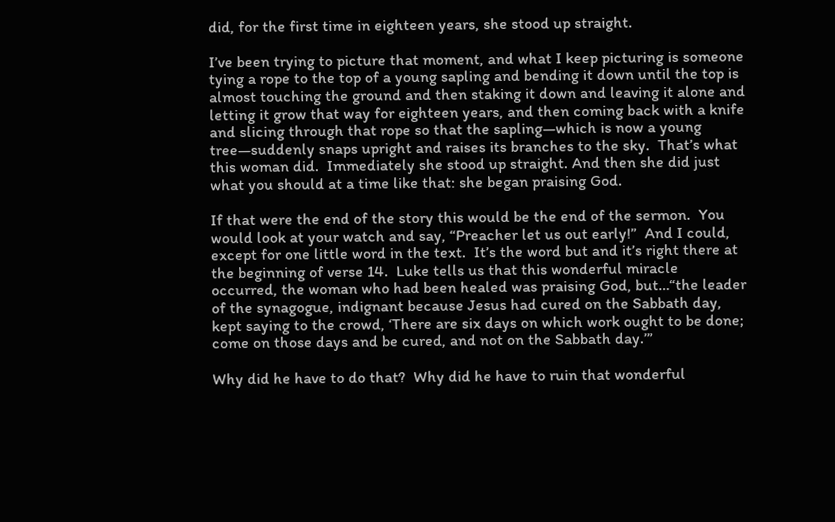did, for the first time in eighteen years, she stood up straight.

I’ve been trying to picture that moment, and what I keep picturing is someone tying a rope to the top of a young sapling and bending it down until the top is almost touching the ground and then staking it down and leaving it alone and letting it grow that way for eighteen years, and then coming back with a knife and slicing through that rope so that the sapling—which is now a young tree—suddenly snaps upright and raises its branches to the sky.  That’s what this woman did.  Immediately she stood up straight. And then she did just what you should at a time like that: she began praising God.

If that were the end of the story this would be the end of the sermon.  You would look at your watch and say, “Preacher let us out early!”  And I could, except for one little word in the text.  It’s the word but and it’s right there at the beginning of verse 14.  Luke tells us that this wonderful miracle occurred, the woman who had been healed was praising God, but…“the leader of the synagogue, indignant because Jesus had cured on the Sabbath day, kept saying to the crowd, ‘There are six days on which work ought to be done; come on those days and be cured, and not on the Sabbath day.’”

Why did he have to do that?  Why did he have to ruin that wonderful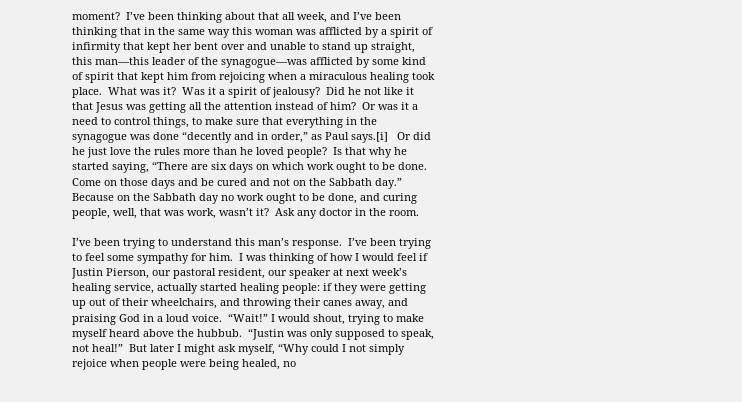moment?  I’ve been thinking about that all week, and I’ve been thinking that in the same way this woman was afflicted by a spirit of infirmity that kept her bent over and unable to stand up straight, this man—this leader of the synagogue—was afflicted by some kind of spirit that kept him from rejoicing when a miraculous healing took place.  What was it?  Was it a spirit of jealousy?  Did he not like it that Jesus was getting all the attention instead of him?  Or was it a need to control things, to make sure that everything in the synagogue was done “decently and in order,” as Paul says.[i]   Or did he just love the rules more than he loved people?  Is that why he started saying, “There are six days on which work ought to be done.  Come on those days and be cured and not on the Sabbath day.”  Because on the Sabbath day no work ought to be done, and curing people, well, that was work, wasn’t it?  Ask any doctor in the room.

I’ve been trying to understand this man’s response.  I’ve been trying to feel some sympathy for him.  I was thinking of how I would feel if Justin Pierson, our pastoral resident, our speaker at next week’s healing service, actually started healing people: if they were getting up out of their wheelchairs, and throwing their canes away, and praising God in a loud voice.  “Wait!” I would shout, trying to make myself heard above the hubbub.  “Justin was only supposed to speak, not heal!”  But later I might ask myself, “Why could I not simply rejoice when people were being healed, no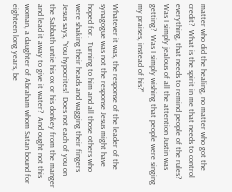matter who did the healing, no matter who got the credit?  What is the spirit in me that needs to control everything, that needs to remind people of the rules?  Was I simply jealous of all the attention Justin was getting?  Was I simply wishing that people were singing my praises, instead of his?”

Whatever it was, the response of the leader of the synagogue was not the response Jesus might have hoped for.  Turning to him and all those others who were shaking their heads and wagging their fingers Jesus says, “You hypocrites!  Does not each of you on the Sabbath untie his ox or his donkey from the manger and lead it away to give it water?  And ought not this woman, a daughter of Abraham whom Satan bound for eighteen long years, be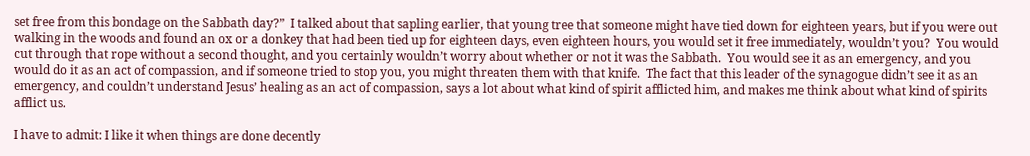set free from this bondage on the Sabbath day?”  I talked about that sapling earlier, that young tree that someone might have tied down for eighteen years, but if you were out walking in the woods and found an ox or a donkey that had been tied up for eighteen days, even eighteen hours, you would set it free immediately, wouldn’t you?  You would cut through that rope without a second thought, and you certainly wouldn’t worry about whether or not it was the Sabbath.  You would see it as an emergency, and you would do it as an act of compassion, and if someone tried to stop you, you might threaten them with that knife.  The fact that this leader of the synagogue didn’t see it as an emergency, and couldn’t understand Jesus’ healing as an act of compassion, says a lot about what kind of spirit afflicted him, and makes me think about what kind of spirits afflict us.

I have to admit: I like it when things are done decently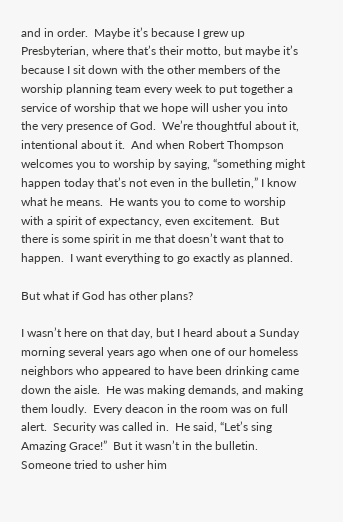and in order.  Maybe it’s because I grew up Presbyterian, where that’s their motto, but maybe it’s because I sit down with the other members of the worship planning team every week to put together a service of worship that we hope will usher you into the very presence of God.  We’re thoughtful about it, intentional about it.  And when Robert Thompson welcomes you to worship by saying, “something might happen today that’s not even in the bulletin,” I know what he means.  He wants you to come to worship with a spirit of expectancy, even excitement.  But there is some spirit in me that doesn’t want that to happen.  I want everything to go exactly as planned.

But what if God has other plans?

I wasn’t here on that day, but I heard about a Sunday morning several years ago when one of our homeless neighbors who appeared to have been drinking came down the aisle.  He was making demands, and making them loudly.  Every deacon in the room was on full alert.  Security was called in.  He said, “Let’s sing Amazing Grace!”  But it wasn’t in the bulletin.  Someone tried to usher him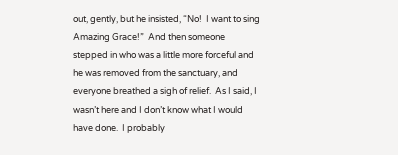out, gently, but he insisted, “No!  I want to sing Amazing Grace!”  And then someone stepped in who was a little more forceful and he was removed from the sanctuary, and everyone breathed a sigh of relief.  As I said, I wasn’t here and I don’t know what I would have done.  I probably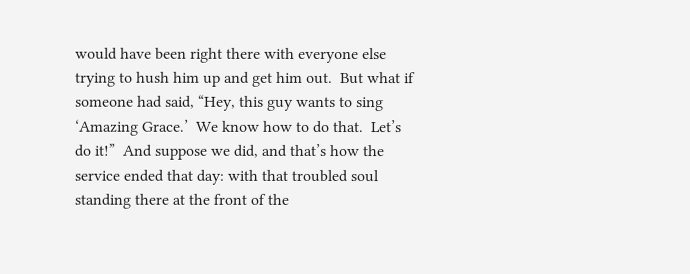would have been right there with everyone else trying to hush him up and get him out.  But what if someone had said, “Hey, this guy wants to sing ‘Amazing Grace.’  We know how to do that.  Let’s do it!”  And suppose we did, and that’s how the service ended that day: with that troubled soul standing there at the front of the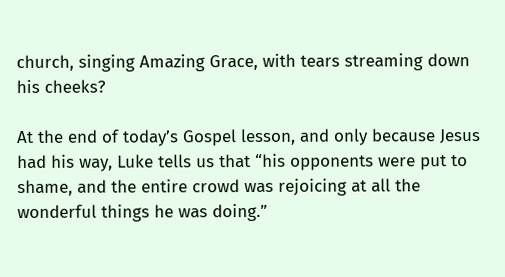church, singing Amazing Grace, with tears streaming down his cheeks?

At the end of today’s Gospel lesson, and only because Jesus had his way, Luke tells us that “his opponents were put to shame, and the entire crowd was rejoicing at all the wonderful things he was doing.”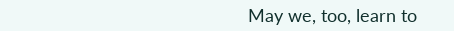May we, too, learn to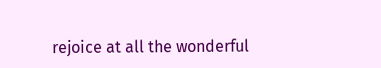rejoice at all the wonderful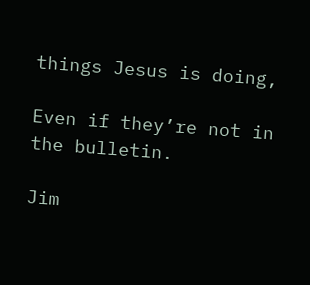things Jesus is doing,

Even if they’re not in the bulletin.

Jim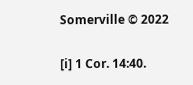Somerville © 2022

[i] 1 Cor. 14:40.